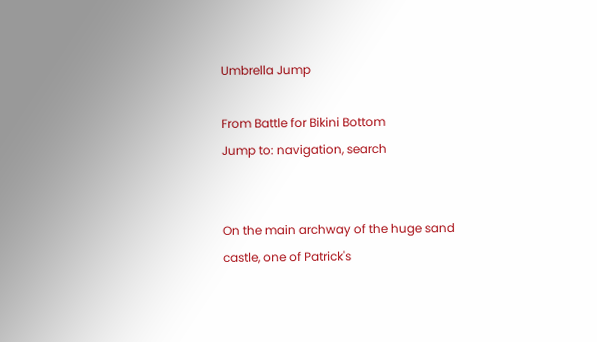Umbrella Jump

From Battle for Bikini Bottom
Jump to: navigation, search


On the main archway of the huge sand castle, one of Patrick's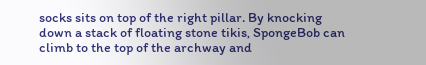socks sits on top of the right pillar. By knocking down a stack of floating stone tikis, SpongeBob can climb to the top of the archway and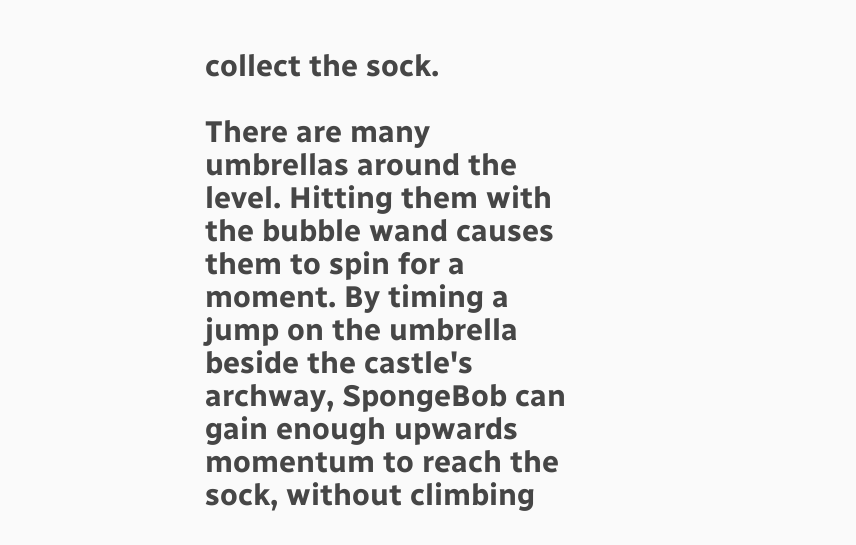collect the sock.

There are many umbrellas around the level. Hitting them with the bubble wand causes them to spin for a moment. By timing a jump on the umbrella beside the castle's archway, SpongeBob can gain enough upwards momentum to reach the sock, without climbing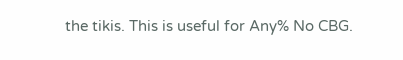the tikis. This is useful for Any% No CBG.